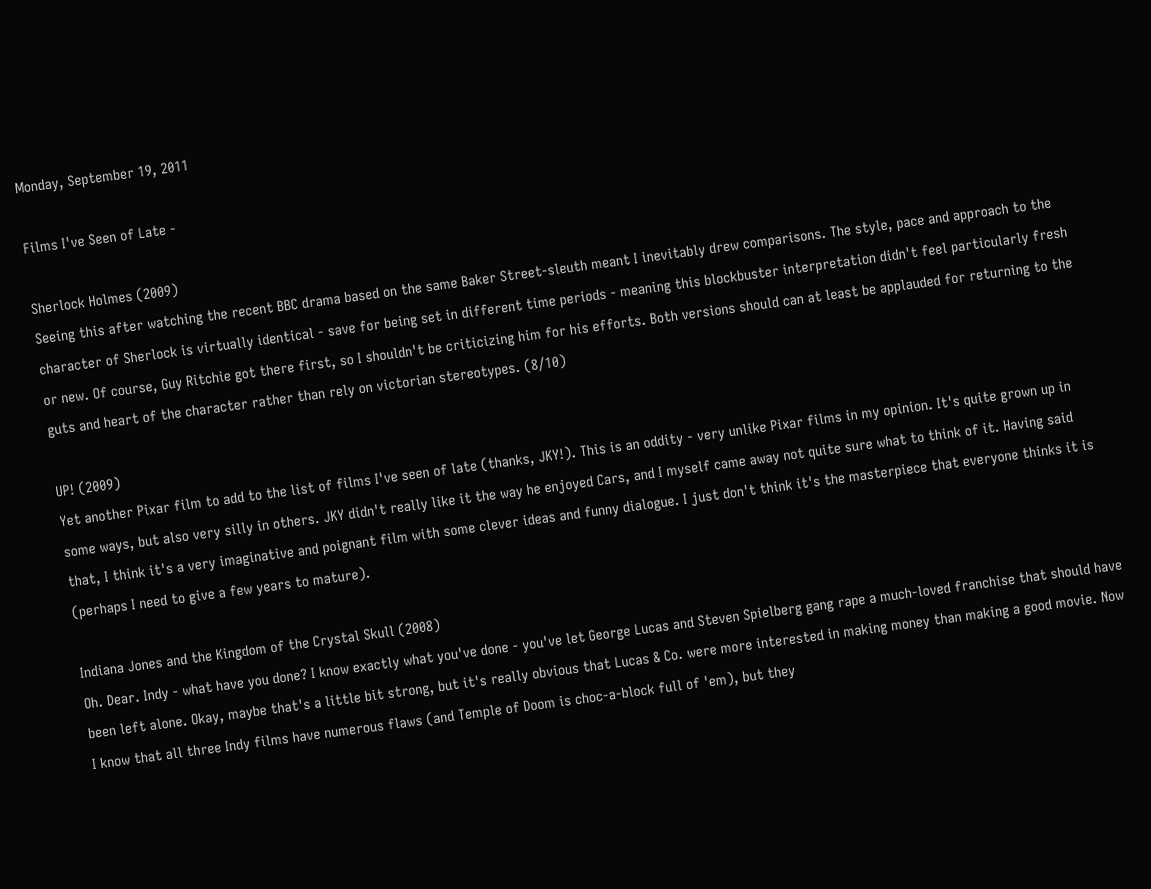Monday, September 19, 2011

Films I've Seen of Late -

Sherlock Holmes (2009)
Seeing this after watching the recent BBC drama based on the same Baker Street-sleuth meant I inevitably drew comparisons. The style, pace and approach to the character of Sherlock is virtually identical - save for being set in different time periods - meaning this blockbuster interpretation didn't feel particularly fresh or new. Of course, Guy Ritchie got there first, so I shouldn't be criticizing him for his efforts. Both versions should can at least be applauded for returning to the guts and heart of the character rather than rely on victorian stereotypes. (8/10)

UP! (2009)
Yet another Pixar film to add to the list of films I've seen of late (thanks, JKY!). This is an oddity - very unlike Pixar films in my opinion. It's quite grown up in some ways, but also very silly in others. JKY didn't really like it the way he enjoyed Cars, and I myself came away not quite sure what to think of it. Having said that, I think it's a very imaginative and poignant film with some clever ideas and funny dialogue. I just don't think it's the masterpiece that everyone thinks it is (perhaps I need to give a few years to mature).

Indiana Jones and the Kingdom of the Crystal Skull (2008)
Oh. Dear. Indy - what have you done? I know exactly what you've done - you've let George Lucas and Steven Spielberg gang rape a much-loved franchise that should have been left alone. Okay, maybe that's a little bit strong, but it's really obvious that Lucas & Co. were more interested in making money than making a good movie. Now I know that all three Indy films have numerous flaws (and Temple of Doom is choc-a-block full of 'em), but they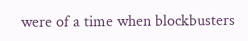were of a time when blockbusters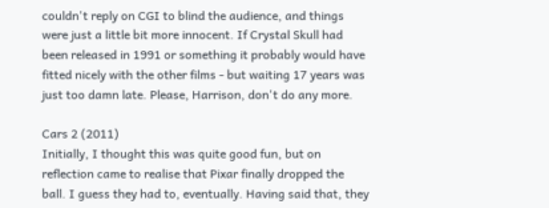couldn't reply on CGI to blind the audience, and things were just a little bit more innocent. If Crystal Skull had been released in 1991 or something it probably would have fitted nicely with the other films - but waiting 17 years was just too damn late. Please, Harrison, don't do any more.

Cars 2 (2011)
Initially, I thought this was quite good fun, but on reflection came to realise that Pixar finally dropped the ball. I guess they had to, eventually. Having said that, they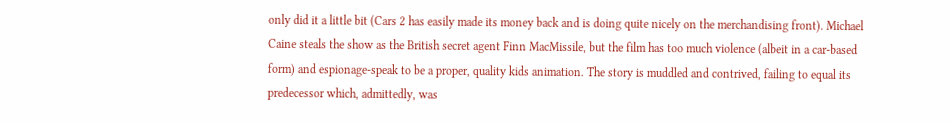only did it a little bit (Cars 2 has easily made its money back and is doing quite nicely on the merchandising front). Michael Caine steals the show as the British secret agent Finn MacMissile, but the film has too much violence (albeit in a car-based form) and espionage-speak to be a proper, quality kids animation. The story is muddled and contrived, failing to equal its predecessor which, admittedly, was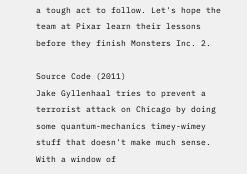a tough act to follow. Let's hope the team at Pixar learn their lessons before they finish Monsters Inc. 2.

Source Code (2011)
Jake Gyllenhaal tries to prevent a terrorist attack on Chicago by doing some quantum-mechanics timey-wimey stuff that doesn't make much sense. With a window of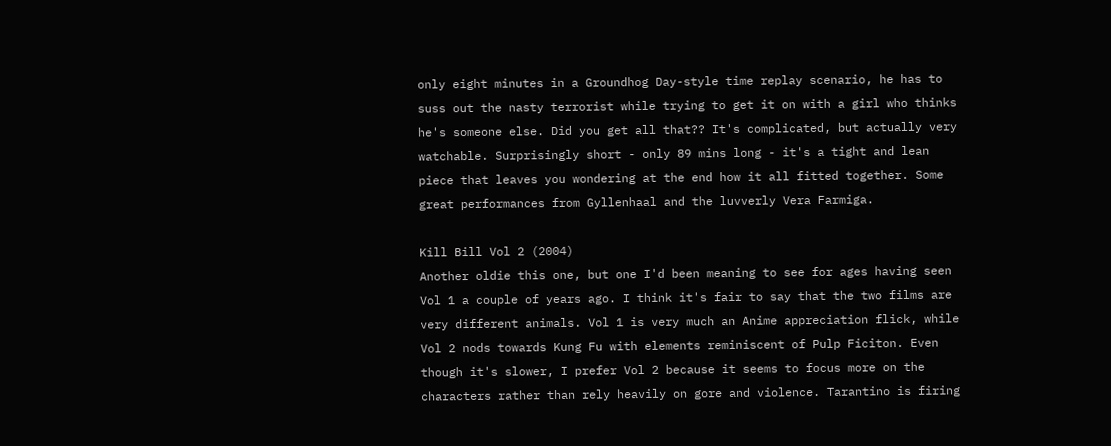only eight minutes in a Groundhog Day-style time replay scenario, he has to suss out the nasty terrorist while trying to get it on with a girl who thinks he's someone else. Did you get all that?? It's complicated, but actually very watchable. Surprisingly short - only 89 mins long - it's a tight and lean piece that leaves you wondering at the end how it all fitted together. Some great performances from Gyllenhaal and the luvverly Vera Farmiga.

Kill Bill Vol 2 (2004)
Another oldie this one, but one I'd been meaning to see for ages having seen Vol 1 a couple of years ago. I think it's fair to say that the two films are very different animals. Vol 1 is very much an Anime appreciation flick, while Vol 2 nods towards Kung Fu with elements reminiscent of Pulp Ficiton. Even though it's slower, I prefer Vol 2 because it seems to focus more on the characters rather than rely heavily on gore and violence. Tarantino is firing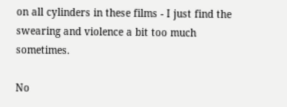on all cylinders in these films - I just find the swearing and violence a bit too much sometimes.

No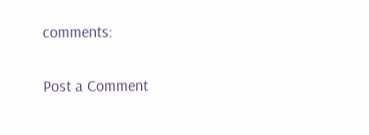comments:

Post a Comment